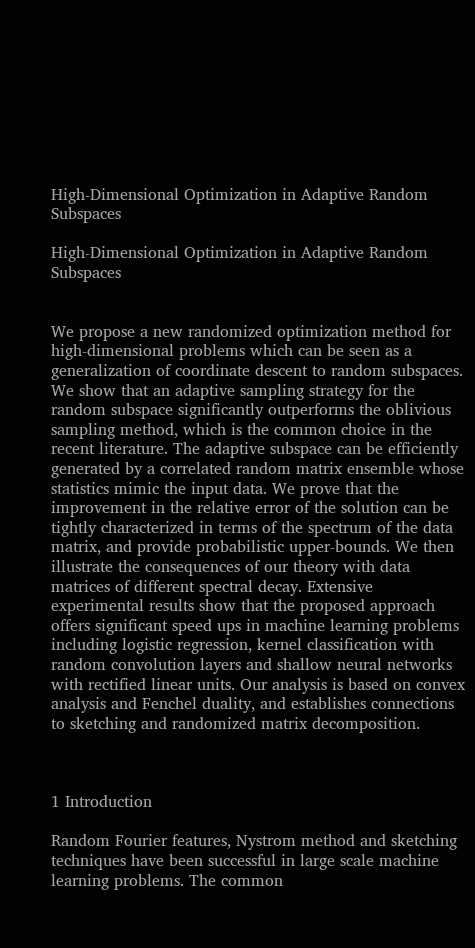High-Dimensional Optimization in Adaptive Random Subspaces

High-Dimensional Optimization in Adaptive Random Subspaces


We propose a new randomized optimization method for high-dimensional problems which can be seen as a generalization of coordinate descent to random subspaces. We show that an adaptive sampling strategy for the random subspace significantly outperforms the oblivious sampling method, which is the common choice in the recent literature. The adaptive subspace can be efficiently generated by a correlated random matrix ensemble whose statistics mimic the input data. We prove that the improvement in the relative error of the solution can be tightly characterized in terms of the spectrum of the data matrix, and provide probabilistic upper-bounds. We then illustrate the consequences of our theory with data matrices of different spectral decay. Extensive experimental results show that the proposed approach offers significant speed ups in machine learning problems including logistic regression, kernel classification with random convolution layers and shallow neural networks with rectified linear units. Our analysis is based on convex analysis and Fenchel duality, and establishes connections to sketching and randomized matrix decomposition.



1 Introduction

Random Fourier features, Nystrom method and sketching techniques have been successful in large scale machine learning problems. The common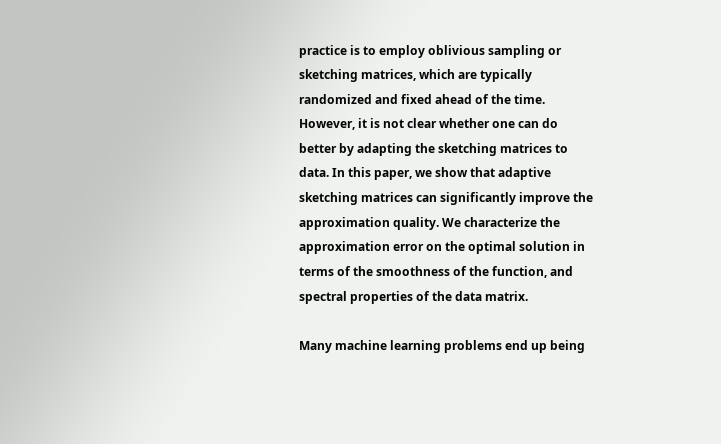practice is to employ oblivious sampling or sketching matrices, which are typically randomized and fixed ahead of the time. However, it is not clear whether one can do better by adapting the sketching matrices to data. In this paper, we show that adaptive sketching matrices can significantly improve the approximation quality. We characterize the approximation error on the optimal solution in terms of the smoothness of the function, and spectral properties of the data matrix.

Many machine learning problems end up being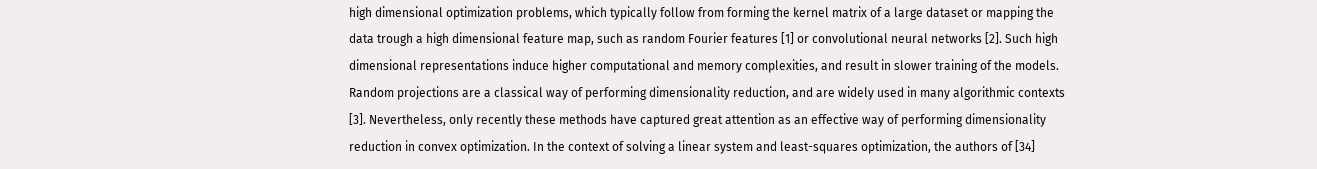high dimensional optimization problems, which typically follow from forming the kernel matrix of a large dataset or mapping the data trough a high dimensional feature map, such as random Fourier features [1] or convolutional neural networks [2]. Such high dimensional representations induce higher computational and memory complexities, and result in slower training of the models. Random projections are a classical way of performing dimensionality reduction, and are widely used in many algorithmic contexts [3]. Nevertheless, only recently these methods have captured great attention as an effective way of performing dimensionality reduction in convex optimization. In the context of solving a linear system and least-squares optimization, the authors of [34]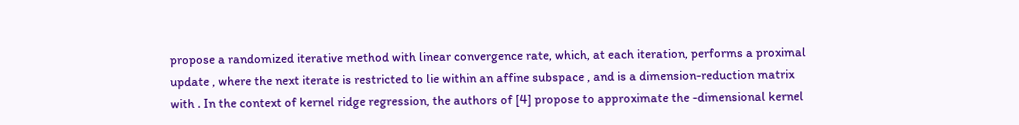propose a randomized iterative method with linear convergence rate, which, at each iteration, performs a proximal update , where the next iterate is restricted to lie within an affine subspace , and is a dimension-reduction matrix with . In the context of kernel ridge regression, the authors of [4] propose to approximate the -dimensional kernel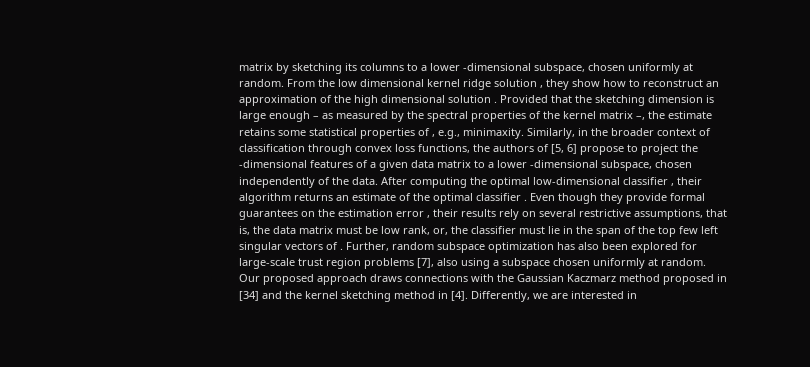matrix by sketching its columns to a lower -dimensional subspace, chosen uniformly at random. From the low dimensional kernel ridge solution , they show how to reconstruct an approximation of the high dimensional solution . Provided that the sketching dimension is large enough – as measured by the spectral properties of the kernel matrix –, the estimate retains some statistical properties of , e.g., minimaxity. Similarly, in the broader context of classification through convex loss functions, the authors of [5, 6] propose to project the -dimensional features of a given data matrix to a lower -dimensional subspace, chosen independently of the data. After computing the optimal low-dimensional classifier , their algorithm returns an estimate of the optimal classifier . Even though they provide formal guarantees on the estimation error , their results rely on several restrictive assumptions, that is, the data matrix must be low rank, or, the classifier must lie in the span of the top few left singular vectors of . Further, random subspace optimization has also been explored for large-scale trust region problems [7], also using a subspace chosen uniformly at random. Our proposed approach draws connections with the Gaussian Kaczmarz method proposed in [34] and the kernel sketching method in [4]. Differently, we are interested in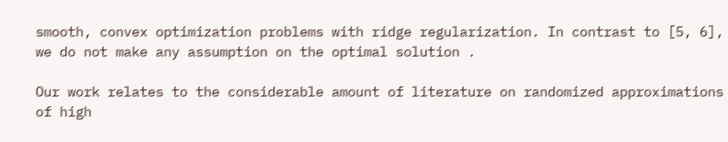smooth, convex optimization problems with ridge regularization. In contrast to [5, 6], we do not make any assumption on the optimal solution .

Our work relates to the considerable amount of literature on randomized approximations of high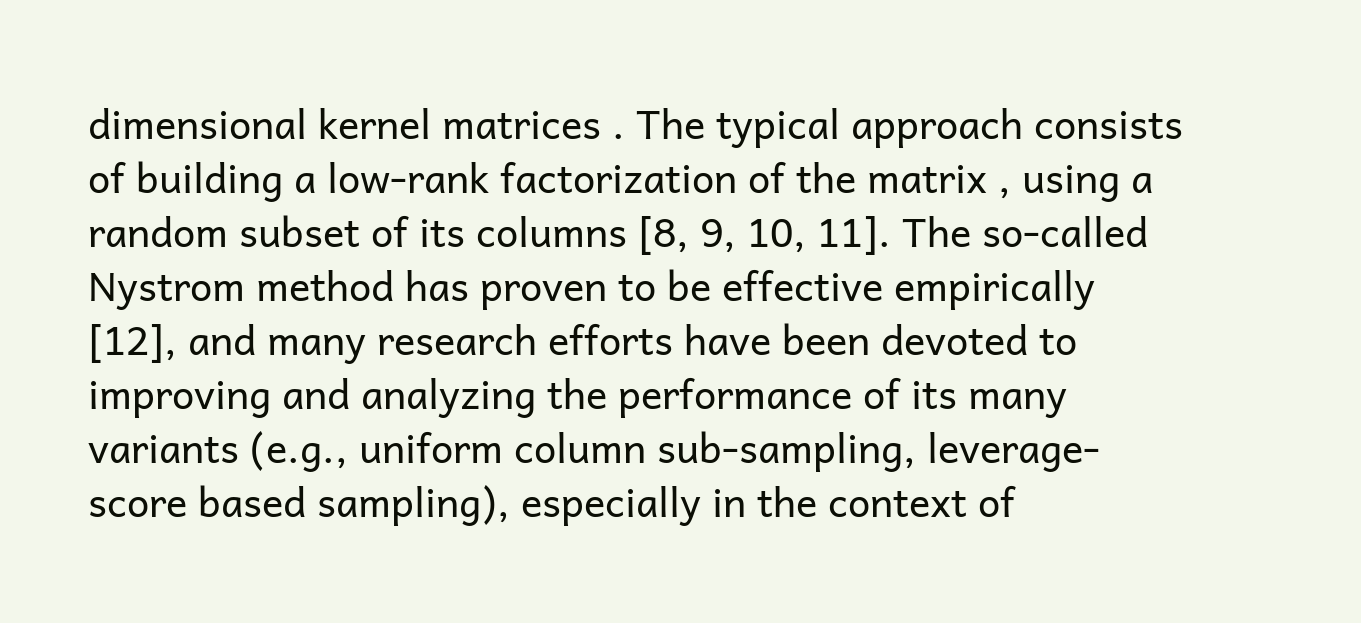dimensional kernel matrices . The typical approach consists of building a low-rank factorization of the matrix , using a random subset of its columns [8, 9, 10, 11]. The so-called Nystrom method has proven to be effective empirically [12], and many research efforts have been devoted to improving and analyzing the performance of its many variants (e.g., uniform column sub-sampling, leverage-score based sampling), especially in the context of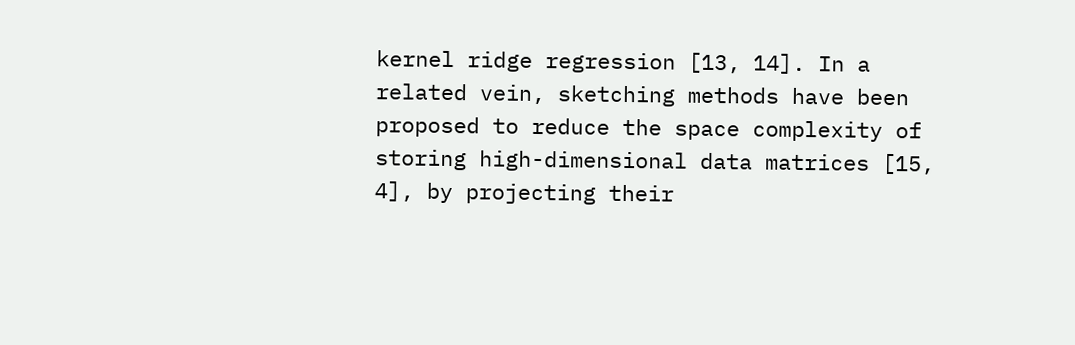kernel ridge regression [13, 14]. In a related vein, sketching methods have been proposed to reduce the space complexity of storing high-dimensional data matrices [15, 4], by projecting their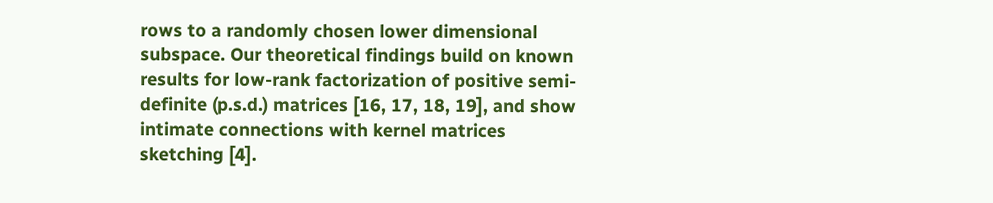rows to a randomly chosen lower dimensional subspace. Our theoretical findings build on known results for low-rank factorization of positive semi-definite (p.s.d.) matrices [16, 17, 18, 19], and show intimate connections with kernel matrices sketching [4].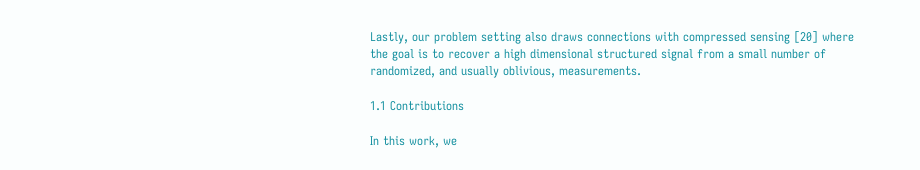Lastly, our problem setting also draws connections with compressed sensing [20] where the goal is to recover a high dimensional structured signal from a small number of randomized, and usually oblivious, measurements.

1.1 Contributions

In this work, we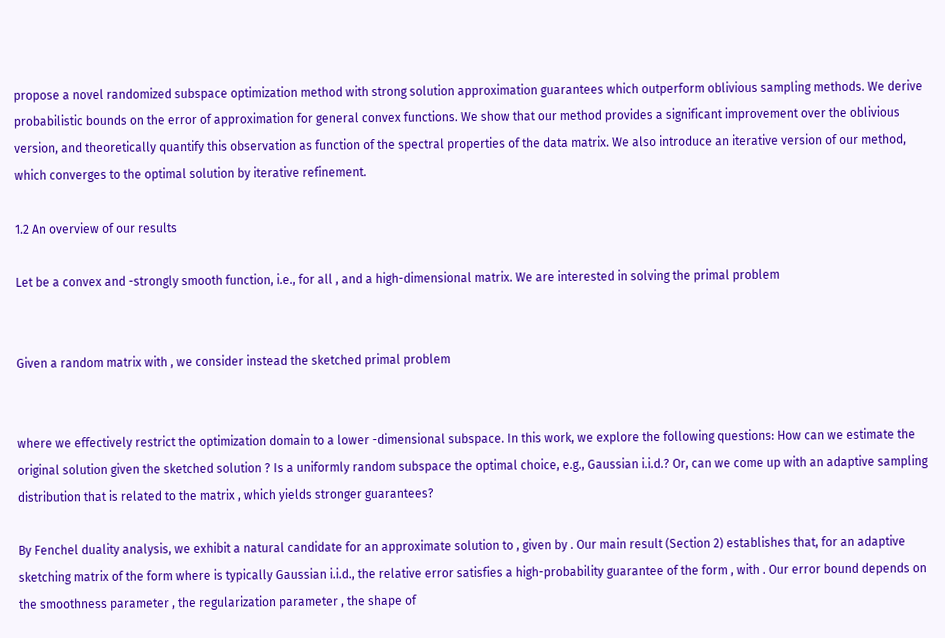propose a novel randomized subspace optimization method with strong solution approximation guarantees which outperform oblivious sampling methods. We derive probabilistic bounds on the error of approximation for general convex functions. We show that our method provides a significant improvement over the oblivious version, and theoretically quantify this observation as function of the spectral properties of the data matrix. We also introduce an iterative version of our method, which converges to the optimal solution by iterative refinement.

1.2 An overview of our results

Let be a convex and -strongly smooth function, i.e., for all , and a high-dimensional matrix. We are interested in solving the primal problem


Given a random matrix with , we consider instead the sketched primal problem


where we effectively restrict the optimization domain to a lower -dimensional subspace. In this work, we explore the following questions: How can we estimate the original solution given the sketched solution ? Is a uniformly random subspace the optimal choice, e.g., Gaussian i.i.d.? Or, can we come up with an adaptive sampling distribution that is related to the matrix , which yields stronger guarantees?

By Fenchel duality analysis, we exhibit a natural candidate for an approximate solution to , given by . Our main result (Section 2) establishes that, for an adaptive sketching matrix of the form where is typically Gaussian i.i.d., the relative error satisfies a high-probability guarantee of the form , with . Our error bound depends on the smoothness parameter , the regularization parameter , the shape of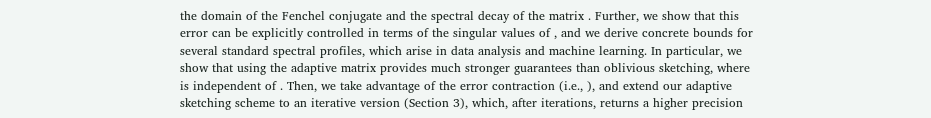the domain of the Fenchel conjugate and the spectral decay of the matrix . Further, we show that this error can be explicitly controlled in terms of the singular values of , and we derive concrete bounds for several standard spectral profiles, which arise in data analysis and machine learning. In particular, we show that using the adaptive matrix provides much stronger guarantees than oblivious sketching, where is independent of . Then, we take advantage of the error contraction (i.e., ), and extend our adaptive sketching scheme to an iterative version (Section 3), which, after iterations, returns a higher precision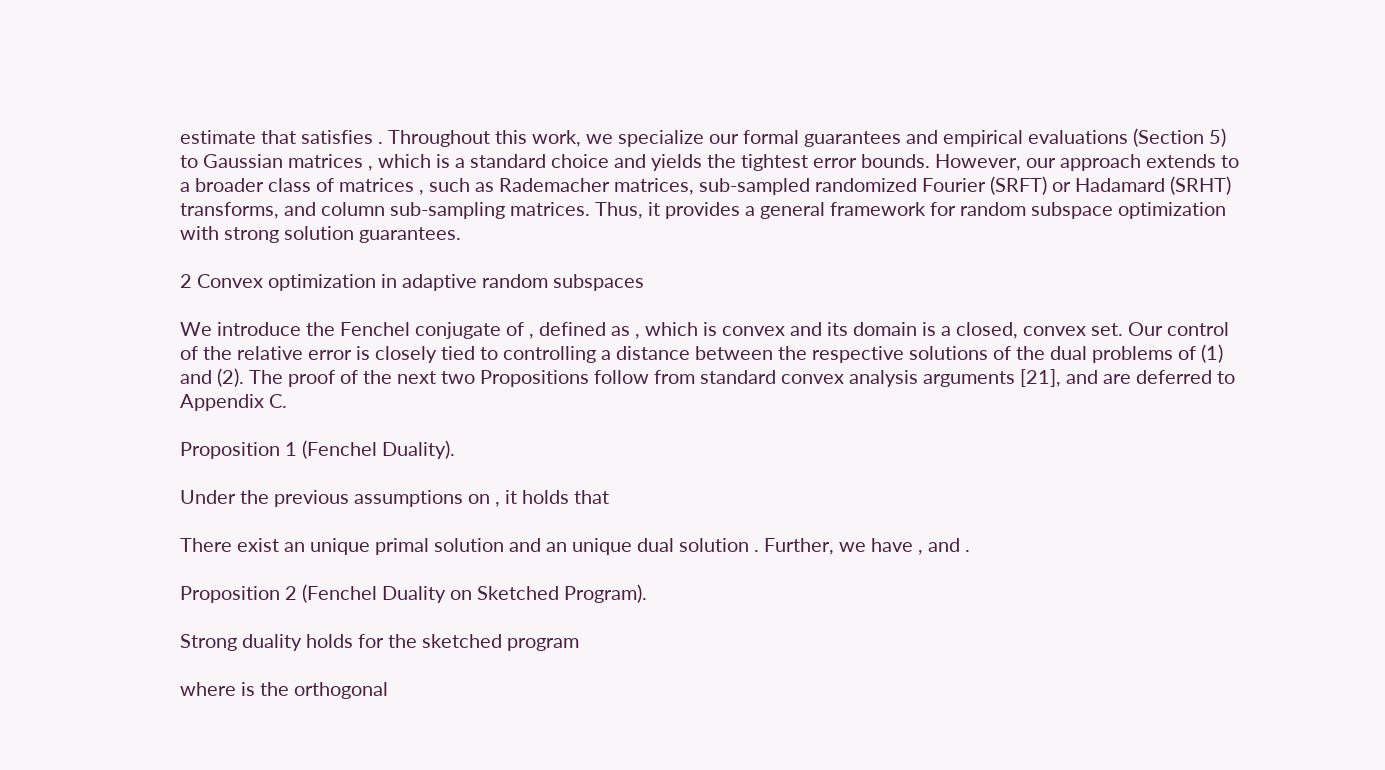estimate that satisfies . Throughout this work, we specialize our formal guarantees and empirical evaluations (Section 5) to Gaussian matrices , which is a standard choice and yields the tightest error bounds. However, our approach extends to a broader class of matrices , such as Rademacher matrices, sub-sampled randomized Fourier (SRFT) or Hadamard (SRHT) transforms, and column sub-sampling matrices. Thus, it provides a general framework for random subspace optimization with strong solution guarantees.

2 Convex optimization in adaptive random subspaces

We introduce the Fenchel conjugate of , defined as , which is convex and its domain is a closed, convex set. Our control of the relative error is closely tied to controlling a distance between the respective solutions of the dual problems of (1) and (2). The proof of the next two Propositions follow from standard convex analysis arguments [21], and are deferred to Appendix C.

Proposition 1 (Fenchel Duality).

Under the previous assumptions on , it holds that

There exist an unique primal solution and an unique dual solution . Further, we have , and .

Proposition 2 (Fenchel Duality on Sketched Program).

Strong duality holds for the sketched program

where is the orthogonal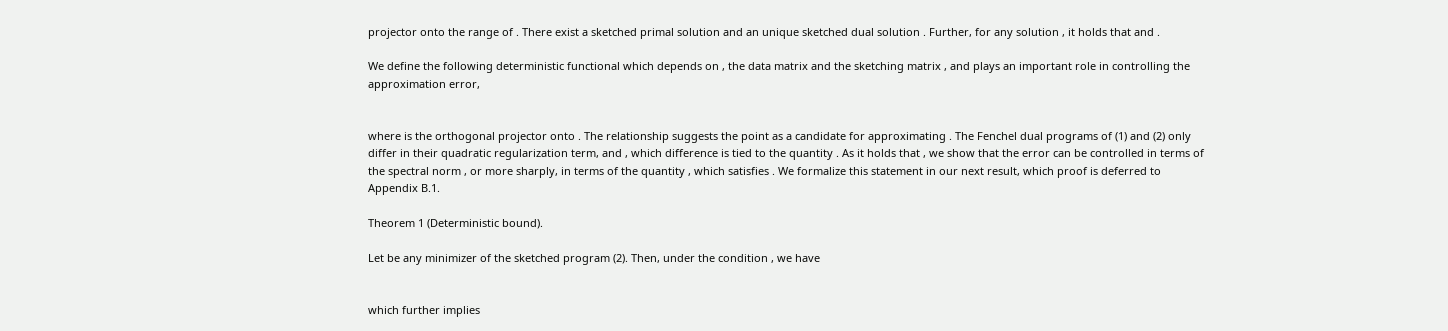projector onto the range of . There exist a sketched primal solution and an unique sketched dual solution . Further, for any solution , it holds that and .

We define the following deterministic functional which depends on , the data matrix and the sketching matrix , and plays an important role in controlling the approximation error,


where is the orthogonal projector onto . The relationship suggests the point as a candidate for approximating . The Fenchel dual programs of (1) and (2) only differ in their quadratic regularization term, and , which difference is tied to the quantity . As it holds that , we show that the error can be controlled in terms of the spectral norm , or more sharply, in terms of the quantity , which satisfies . We formalize this statement in our next result, which proof is deferred to Appendix B.1.

Theorem 1 (Deterministic bound).

Let be any minimizer of the sketched program (2). Then, under the condition , we have


which further implies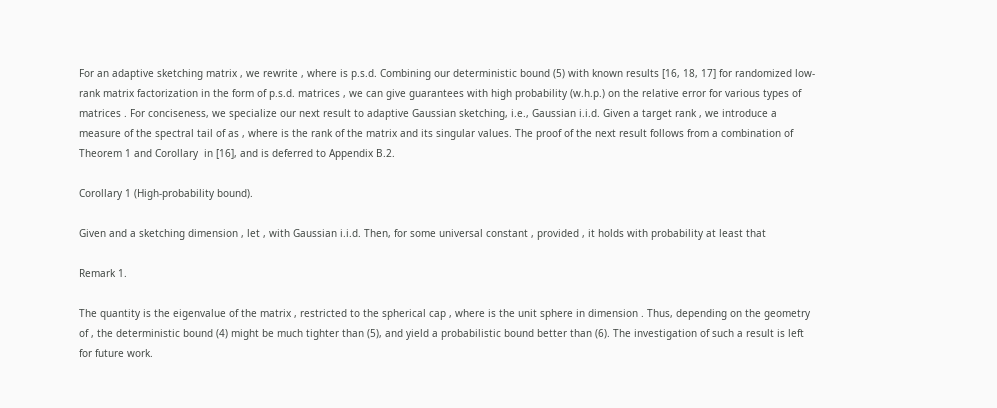For an adaptive sketching matrix , we rewrite , where is p.s.d. Combining our deterministic bound (5) with known results [16, 18, 17] for randomized low-rank matrix factorization in the form of p.s.d. matrices , we can give guarantees with high probability (w.h.p.) on the relative error for various types of matrices . For conciseness, we specialize our next result to adaptive Gaussian sketching, i.e., Gaussian i.i.d. Given a target rank , we introduce a measure of the spectral tail of as , where is the rank of the matrix and its singular values. The proof of the next result follows from a combination of Theorem 1 and Corollary  in [16], and is deferred to Appendix B.2.

Corollary 1 (High-probability bound).

Given and a sketching dimension , let , with Gaussian i.i.d. Then, for some universal constant , provided , it holds with probability at least that

Remark 1.

The quantity is the eigenvalue of the matrix , restricted to the spherical cap , where is the unit sphere in dimension . Thus, depending on the geometry of , the deterministic bound (4) might be much tighter than (5), and yield a probabilistic bound better than (6). The investigation of such a result is left for future work.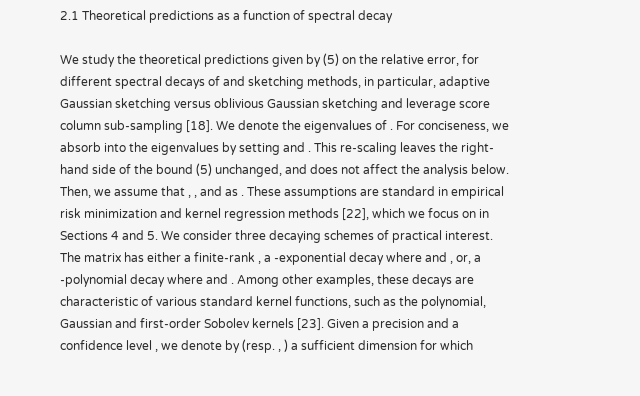2.1 Theoretical predictions as a function of spectral decay

We study the theoretical predictions given by (5) on the relative error, for different spectral decays of and sketching methods, in particular, adaptive Gaussian sketching versus oblivious Gaussian sketching and leverage score column sub-sampling [18]. We denote the eigenvalues of . For conciseness, we absorb into the eigenvalues by setting and . This re-scaling leaves the right-hand side of the bound (5) unchanged, and does not affect the analysis below. Then, we assume that , , and as . These assumptions are standard in empirical risk minimization and kernel regression methods [22], which we focus on in Sections 4 and 5. We consider three decaying schemes of practical interest. The matrix has either a finite-rank , a -exponential decay where and , or, a -polynomial decay where and . Among other examples, these decays are characteristic of various standard kernel functions, such as the polynomial, Gaussian and first-order Sobolev kernels [23]. Given a precision and a confidence level , we denote by (resp. , ) a sufficient dimension for which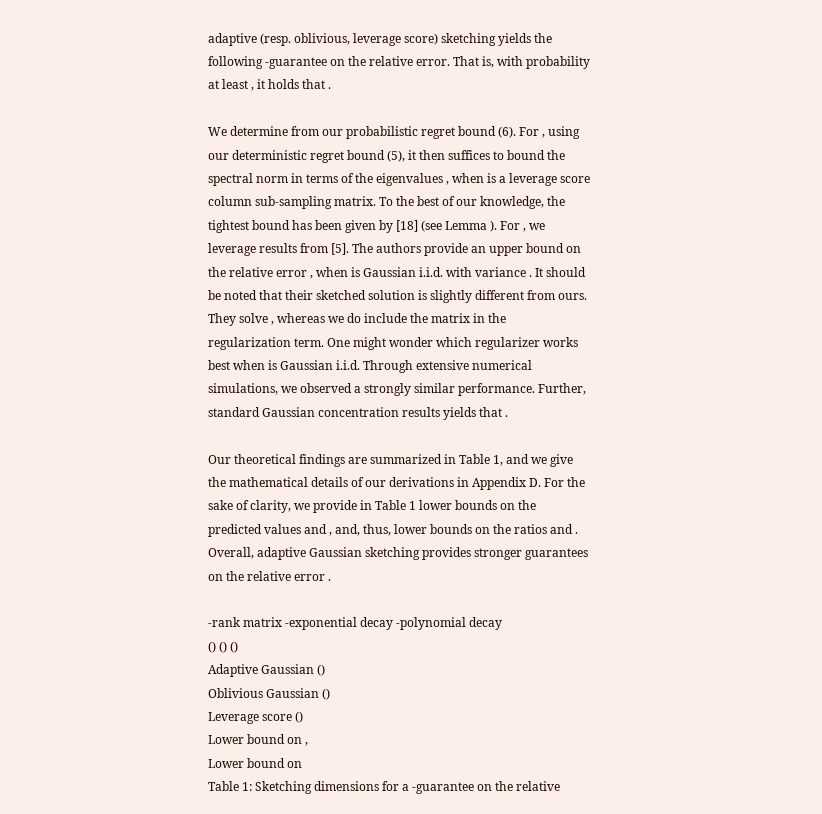adaptive (resp. oblivious, leverage score) sketching yields the following -guarantee on the relative error. That is, with probability at least , it holds that .

We determine from our probabilistic regret bound (6). For , using our deterministic regret bound (5), it then suffices to bound the spectral norm in terms of the eigenvalues , when is a leverage score column sub-sampling matrix. To the best of our knowledge, the tightest bound has been given by [18] (see Lemma ). For , we leverage results from [5]. The authors provide an upper bound on the relative error , when is Gaussian i.i.d. with variance . It should be noted that their sketched solution is slightly different from ours. They solve , whereas we do include the matrix in the regularization term. One might wonder which regularizer works best when is Gaussian i.i.d. Through extensive numerical simulations, we observed a strongly similar performance. Further, standard Gaussian concentration results yields that .

Our theoretical findings are summarized in Table 1, and we give the mathematical details of our derivations in Appendix D. For the sake of clarity, we provide in Table 1 lower bounds on the predicted values and , and, thus, lower bounds on the ratios and . Overall, adaptive Gaussian sketching provides stronger guarantees on the relative error .

-rank matrix -exponential decay -polynomial decay
() () ()
Adaptive Gaussian ()
Oblivious Gaussian ()
Leverage score ()
Lower bound on ,
Lower bound on
Table 1: Sketching dimensions for a -guarantee on the relative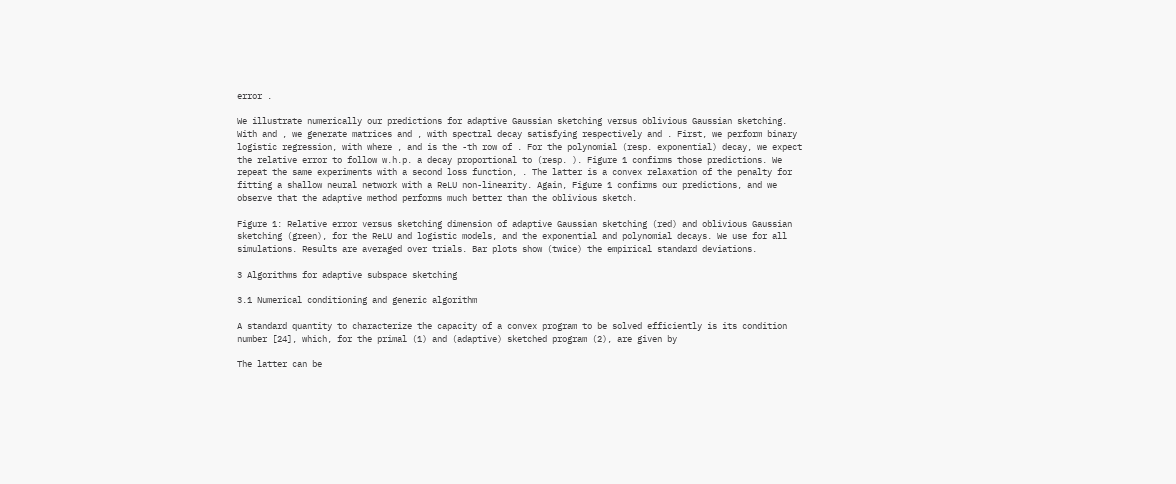error .

We illustrate numerically our predictions for adaptive Gaussian sketching versus oblivious Gaussian sketching. With and , we generate matrices and , with spectral decay satisfying respectively and . First, we perform binary logistic regression, with where , and is the -th row of . For the polynomial (resp. exponential) decay, we expect the relative error to follow w.h.p. a decay proportional to (resp. ). Figure 1 confirms those predictions. We repeat the same experiments with a second loss function, . The latter is a convex relaxation of the penalty for fitting a shallow neural network with a ReLU non-linearity. Again, Figure 1 confirms our predictions, and we observe that the adaptive method performs much better than the oblivious sketch.

Figure 1: Relative error versus sketching dimension of adaptive Gaussian sketching (red) and oblivious Gaussian sketching (green), for the ReLU and logistic models, and the exponential and polynomial decays. We use for all simulations. Results are averaged over trials. Bar plots show (twice) the empirical standard deviations.

3 Algorithms for adaptive subspace sketching

3.1 Numerical conditioning and generic algorithm

A standard quantity to characterize the capacity of a convex program to be solved efficiently is its condition number [24], which, for the primal (1) and (adaptive) sketched program (2), are given by

The latter can be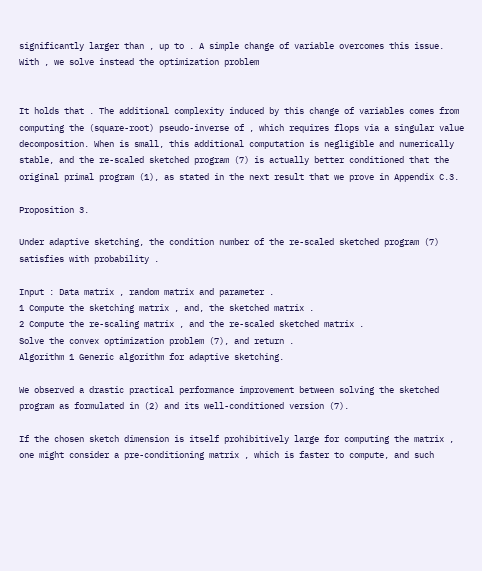significantly larger than , up to . A simple change of variable overcomes this issue. With , we solve instead the optimization problem


It holds that . The additional complexity induced by this change of variables comes from computing the (square-root) pseudo-inverse of , which requires flops via a singular value decomposition. When is small, this additional computation is negligible and numerically stable, and the re-scaled sketched program (7) is actually better conditioned that the original primal program (1), as stated in the next result that we prove in Appendix C.3.

Proposition 3.

Under adaptive sketching, the condition number of the re-scaled sketched program (7) satisfies with probability .

Input : Data matrix , random matrix and parameter .
1 Compute the sketching matrix , and, the sketched matrix .
2 Compute the re-scaling matrix , and the re-scaled sketched matrix .
Solve the convex optimization problem (7), and return .
Algorithm 1 Generic algorithm for adaptive sketching.

We observed a drastic practical performance improvement between solving the sketched program as formulated in (2) and its well-conditioned version (7).

If the chosen sketch dimension is itself prohibitively large for computing the matrix , one might consider a pre-conditioning matrix , which is faster to compute, and such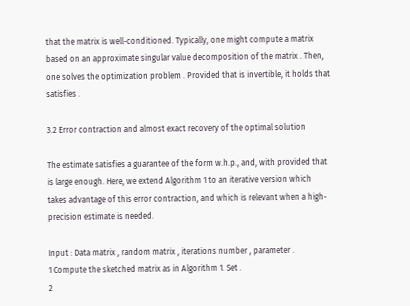that the matrix is well-conditioned. Typically, one might compute a matrix based on an approximate singular value decomposition of the matrix . Then, one solves the optimization problem . Provided that is invertible, it holds that satisfies .

3.2 Error contraction and almost exact recovery of the optimal solution

The estimate satisfies a guarantee of the form w.h.p., and, with provided that is large enough. Here, we extend Algorithm 1 to an iterative version which takes advantage of this error contraction, and which is relevant when a high-precision estimate is needed.

Input : Data matrix , random matrix , iterations number , parameter .
1 Compute the sketched matrix as in Algorithm 1. Set .
2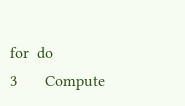for  do
3       Compute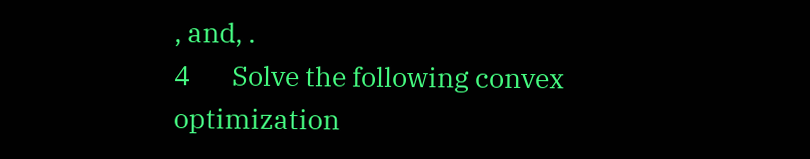, and, .
4       Solve the following convex optimization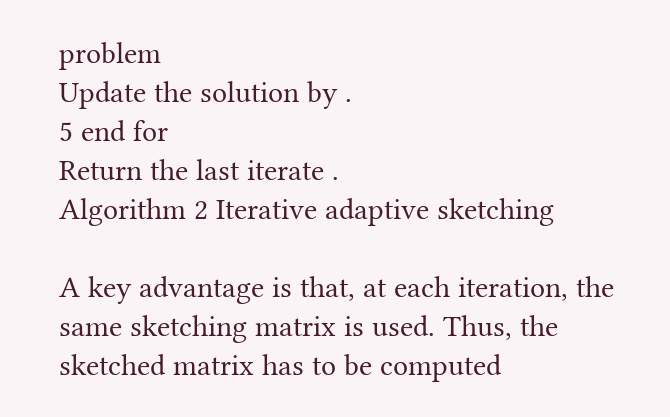problem
Update the solution by .
5 end for
Return the last iterate .
Algorithm 2 Iterative adaptive sketching

A key advantage is that, at each iteration, the same sketching matrix is used. Thus, the sketched matrix has to be computed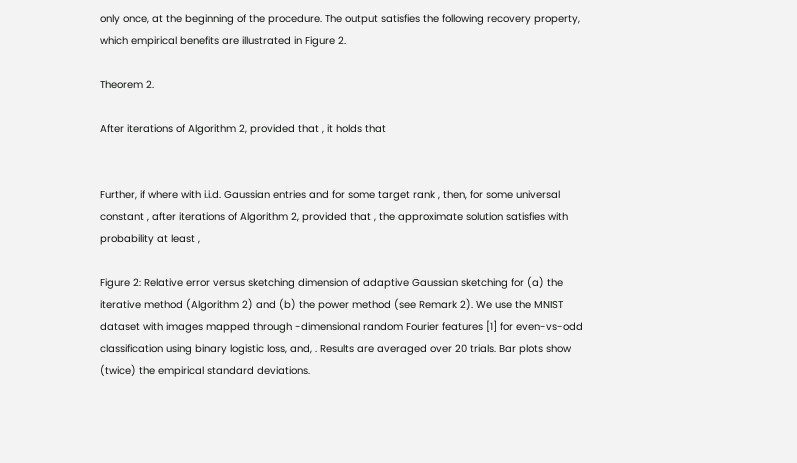only once, at the beginning of the procedure. The output satisfies the following recovery property, which empirical benefits are illustrated in Figure 2.

Theorem 2.

After iterations of Algorithm 2, provided that , it holds that


Further, if where with i.i.d. Gaussian entries and for some target rank , then, for some universal constant , after iterations of Algorithm 2, provided that , the approximate solution satisfies with probability at least ,

Figure 2: Relative error versus sketching dimension of adaptive Gaussian sketching for (a) the iterative method (Algorithm 2) and (b) the power method (see Remark 2). We use the MNIST dataset with images mapped through -dimensional random Fourier features [1] for even-vs-odd classification using binary logistic loss, and, . Results are averaged over 20 trials. Bar plots show (twice) the empirical standard deviations.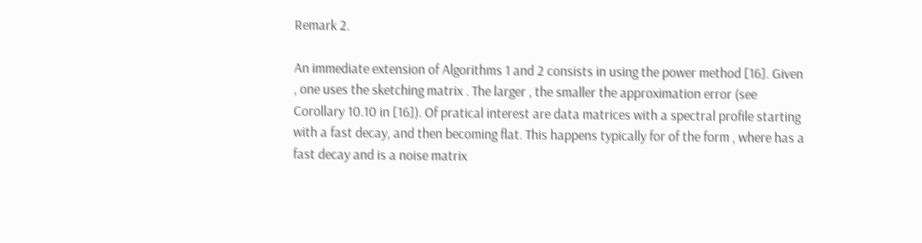Remark 2.

An immediate extension of Algorithms 1 and 2 consists in using the power method [16]. Given , one uses the sketching matrix . The larger , the smaller the approximation error (see Corollary 10.10 in [16]). Of pratical interest are data matrices with a spectral profile starting with a fast decay, and then becoming flat. This happens typically for of the form , where has a fast decay and is a noise matrix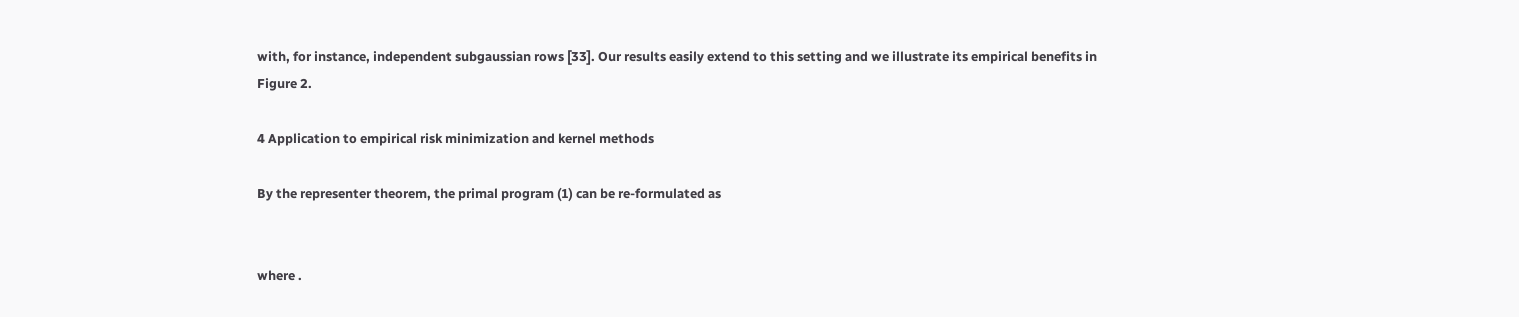with, for instance, independent subgaussian rows [33]. Our results easily extend to this setting and we illustrate its empirical benefits in Figure 2.

4 Application to empirical risk minimization and kernel methods

By the representer theorem, the primal program (1) can be re-formulated as


where .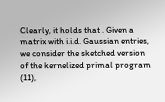Clearly, it holds that . Given a matrix with i.i.d. Gaussian entries, we consider the sketched version of the kernelized primal program (11),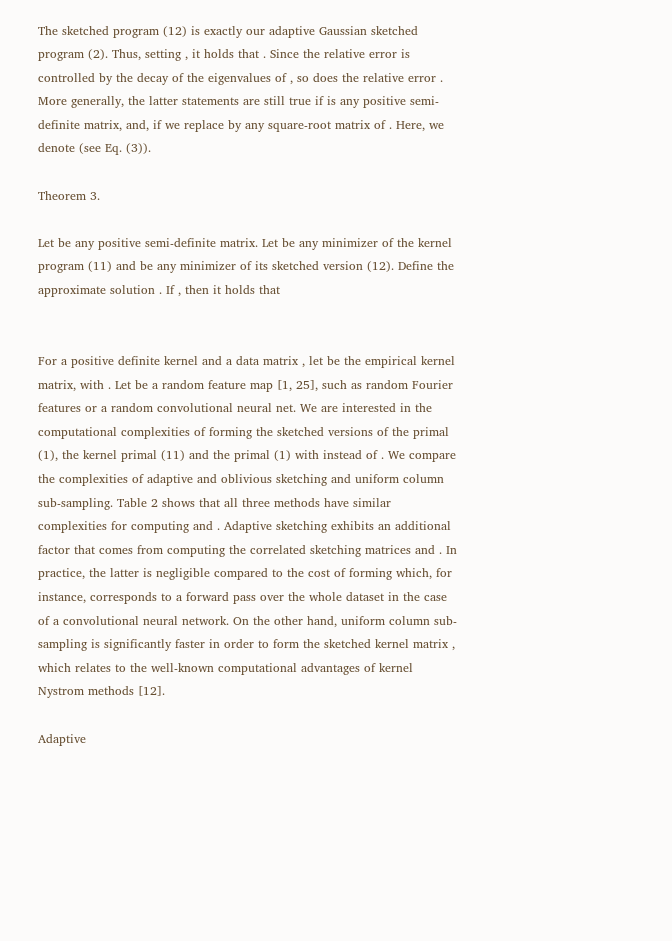The sketched program (12) is exactly our adaptive Gaussian sketched program (2). Thus, setting , it holds that . Since the relative error is controlled by the decay of the eigenvalues of , so does the relative error . More generally, the latter statements are still true if is any positive semi-definite matrix, and, if we replace by any square-root matrix of . Here, we denote (see Eq. (3)).

Theorem 3.

Let be any positive semi-definite matrix. Let be any minimizer of the kernel program (11) and be any minimizer of its sketched version (12). Define the approximate solution . If , then it holds that


For a positive definite kernel and a data matrix , let be the empirical kernel matrix, with . Let be a random feature map [1, 25], such as random Fourier features or a random convolutional neural net. We are interested in the computational complexities of forming the sketched versions of the primal (1), the kernel primal (11) and the primal (1) with instead of . We compare the complexities of adaptive and oblivious sketching and uniform column sub-sampling. Table 2 shows that all three methods have similar complexities for computing and . Adaptive sketching exhibits an additional factor that comes from computing the correlated sketching matrices and . In practice, the latter is negligible compared to the cost of forming which, for instance, corresponds to a forward pass over the whole dataset in the case of a convolutional neural network. On the other hand, uniform column sub-sampling is significantly faster in order to form the sketched kernel matrix , which relates to the well-known computational advantages of kernel Nystrom methods [12].

Adaptive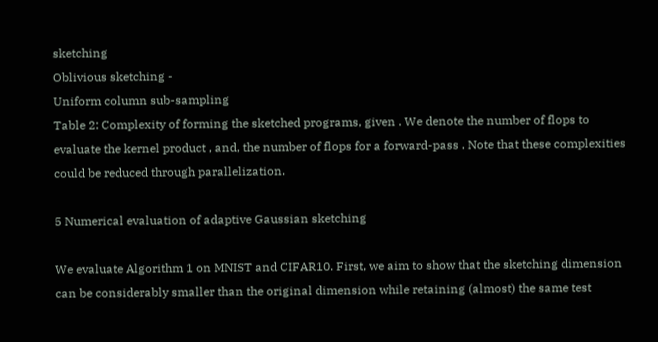sketching
Oblivious sketching -
Uniform column sub-sampling
Table 2: Complexity of forming the sketched programs, given . We denote the number of flops to evaluate the kernel product , and, the number of flops for a forward-pass . Note that these complexities could be reduced through parallelization.

5 Numerical evaluation of adaptive Gaussian sketching

We evaluate Algorithm 1 on MNIST and CIFAR10. First, we aim to show that the sketching dimension can be considerably smaller than the original dimension while retaining (almost) the same test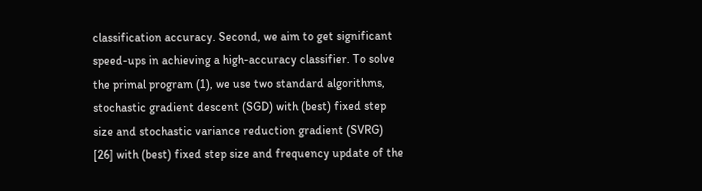classification accuracy. Second, we aim to get significant speed-ups in achieving a high-accuracy classifier. To solve the primal program (1), we use two standard algorithms, stochastic gradient descent (SGD) with (best) fixed step size and stochastic variance reduction gradient (SVRG) [26] with (best) fixed step size and frequency update of the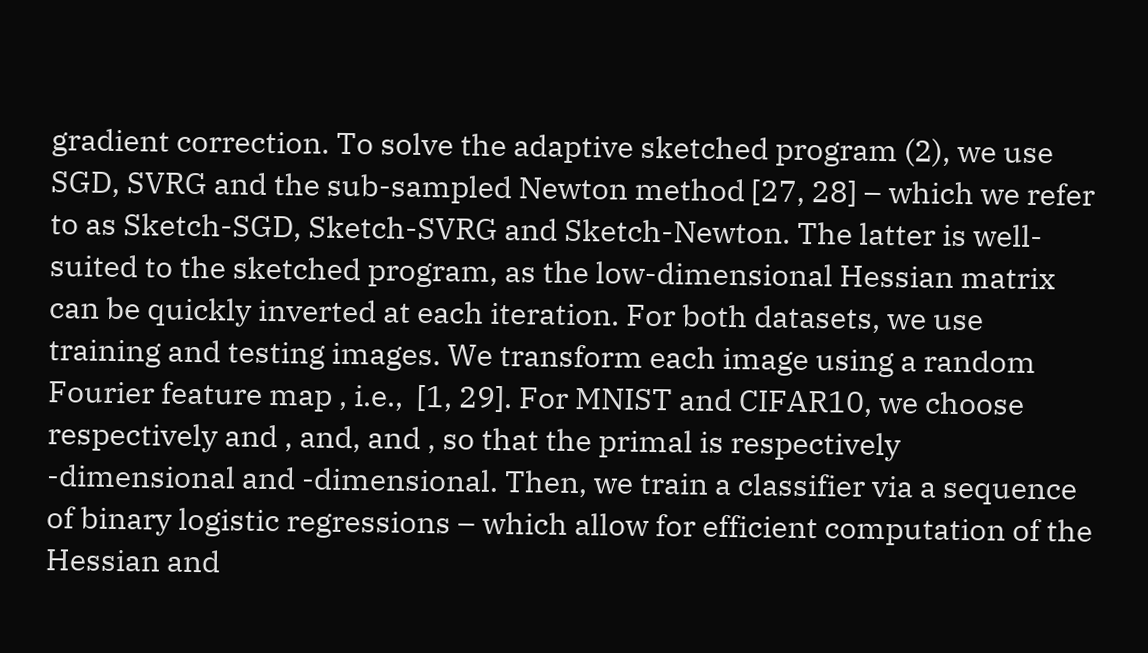gradient correction. To solve the adaptive sketched program (2), we use SGD, SVRG and the sub-sampled Newton method [27, 28] – which we refer to as Sketch-SGD, Sketch-SVRG and Sketch-Newton. The latter is well-suited to the sketched program, as the low-dimensional Hessian matrix can be quickly inverted at each iteration. For both datasets, we use training and testing images. We transform each image using a random Fourier feature map , i.e.,  [1, 29]. For MNIST and CIFAR10, we choose respectively and , and, and , so that the primal is respectively -dimensional and -dimensional. Then, we train a classifier via a sequence of binary logistic regressions – which allow for efficient computation of the Hessian and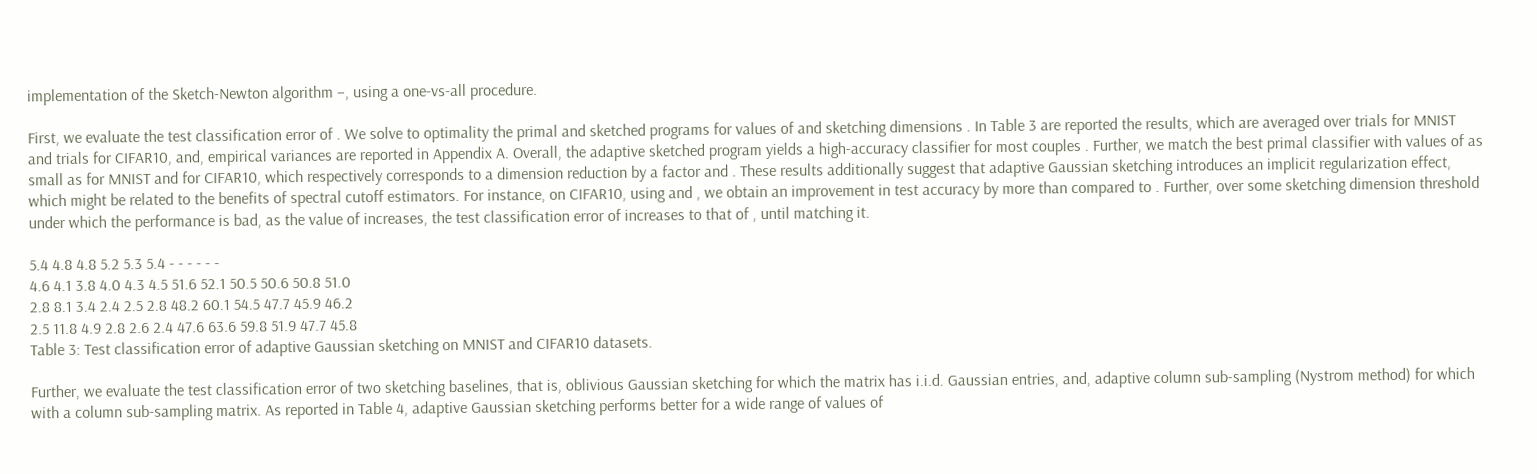implementation of the Sketch-Newton algorithm –, using a one-vs-all procedure.

First, we evaluate the test classification error of . We solve to optimality the primal and sketched programs for values of and sketching dimensions . In Table 3 are reported the results, which are averaged over trials for MNIST and trials for CIFAR10, and, empirical variances are reported in Appendix A. Overall, the adaptive sketched program yields a high-accuracy classifier for most couples . Further, we match the best primal classifier with values of as small as for MNIST and for CIFAR10, which respectively corresponds to a dimension reduction by a factor and . These results additionally suggest that adaptive Gaussian sketching introduces an implicit regularization effect, which might be related to the benefits of spectral cutoff estimators. For instance, on CIFAR10, using and , we obtain an improvement in test accuracy by more than compared to . Further, over some sketching dimension threshold under which the performance is bad, as the value of increases, the test classification error of increases to that of , until matching it.

5.4 4.8 4.8 5.2 5.3 5.4 - - - - - -
4.6 4.1 3.8 4.0 4.3 4.5 51.6 52.1 50.5 50.6 50.8 51.0
2.8 8.1 3.4 2.4 2.5 2.8 48.2 60.1 54.5 47.7 45.9 46.2
2.5 11.8 4.9 2.8 2.6 2.4 47.6 63.6 59.8 51.9 47.7 45.8
Table 3: Test classification error of adaptive Gaussian sketching on MNIST and CIFAR10 datasets.

Further, we evaluate the test classification error of two sketching baselines, that is, oblivious Gaussian sketching for which the matrix has i.i.d. Gaussian entries, and, adaptive column sub-sampling (Nystrom method) for which with a column sub-sampling matrix. As reported in Table 4, adaptive Gaussian sketching performs better for a wide range of values of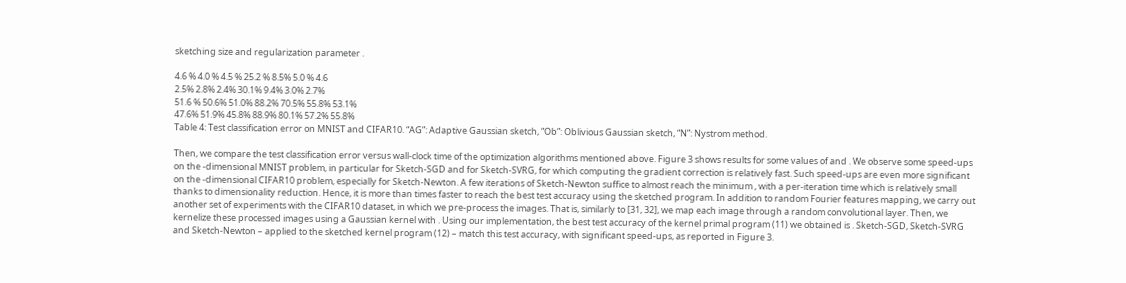sketching size and regularization parameter .

4.6 % 4.0 % 4.5 % 25.2 % 8.5% 5.0 % 4.6
2.5% 2.8% 2.4% 30.1% 9.4% 3.0% 2.7%
51.6 % 50.6% 51.0% 88.2% 70.5% 55.8% 53.1%
47.6% 51.9% 45.8% 88.9% 80.1% 57.2% 55.8%
Table 4: Test classification error on MNIST and CIFAR10. “AG”: Adaptive Gaussian sketch, “Ob”: Oblivious Gaussian sketch, “N”: Nystrom method.

Then, we compare the test classification error versus wall-clock time of the optimization algorithms mentioned above. Figure 3 shows results for some values of and . We observe some speed-ups on the -dimensional MNIST problem, in particular for Sketch-SGD and for Sketch-SVRG, for which computing the gradient correction is relatively fast. Such speed-ups are even more significant on the -dimensional CIFAR10 problem, especially for Sketch-Newton. A few iterations of Sketch-Newton suffice to almost reach the minimum , with a per-iteration time which is relatively small thanks to dimensionality reduction. Hence, it is more than times faster to reach the best test accuracy using the sketched program. In addition to random Fourier features mapping, we carry out another set of experiments with the CIFAR10 dataset, in which we pre-process the images. That is, similarly to [31, 32], we map each image through a random convolutional layer. Then, we kernelize these processed images using a Gaussian kernel with . Using our implementation, the best test accuracy of the kernel primal program (11) we obtained is . Sketch-SGD, Sketch-SVRG and Sketch-Newton – applied to the sketched kernel program (12) – match this test accuracy, with significant speed-ups, as reported in Figure 3.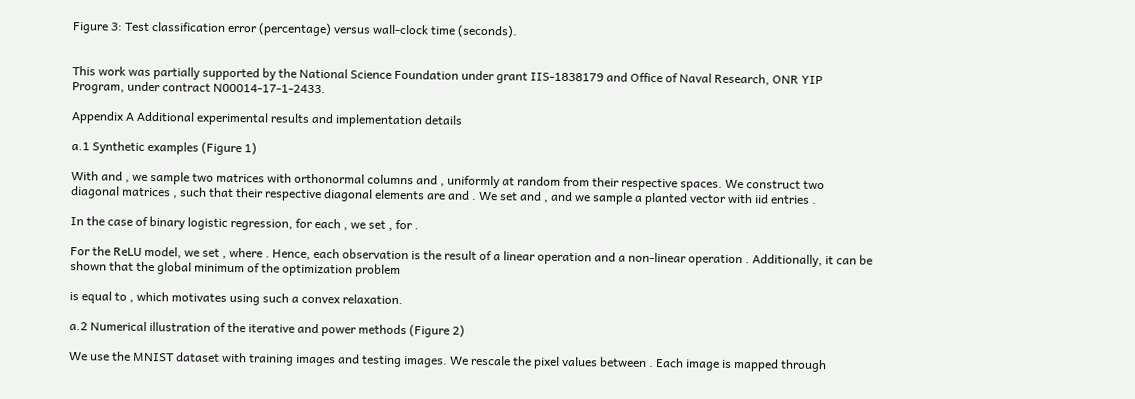Figure 3: Test classification error (percentage) versus wall-clock time (seconds).


This work was partially supported by the National Science Foundation under grant IIS-1838179 and Office of Naval Research, ONR YIP Program, under contract N00014-17-1-2433.

Appendix A Additional experimental results and implementation details

a.1 Synthetic examples (Figure 1)

With and , we sample two matrices with orthonormal columns and , uniformly at random from their respective spaces. We construct two diagonal matrices , such that their respective diagonal elements are and . We set and , and we sample a planted vector with iid entries .

In the case of binary logistic regression, for each , we set , for .

For the ReLU model, we set , where . Hence, each observation is the result of a linear operation and a non-linear operation . Additionally, it can be shown that the global minimum of the optimization problem

is equal to , which motivates using such a convex relaxation.

a.2 Numerical illustration of the iterative and power methods (Figure 2)

We use the MNIST dataset with training images and testing images. We rescale the pixel values between . Each image is mapped through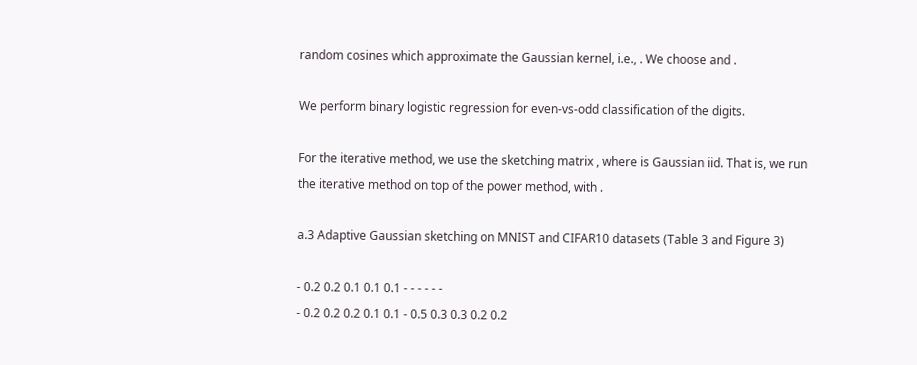random cosines which approximate the Gaussian kernel, i.e., . We choose and .

We perform binary logistic regression for even-vs-odd classification of the digits.

For the iterative method, we use the sketching matrix , where is Gaussian iid. That is, we run the iterative method on top of the power method, with .

a.3 Adaptive Gaussian sketching on MNIST and CIFAR10 datasets (Table 3 and Figure 3)

- 0.2 0.2 0.1 0.1 0.1 - - - - - -
- 0.2 0.2 0.2 0.1 0.1 - 0.5 0.3 0.3 0.2 0.2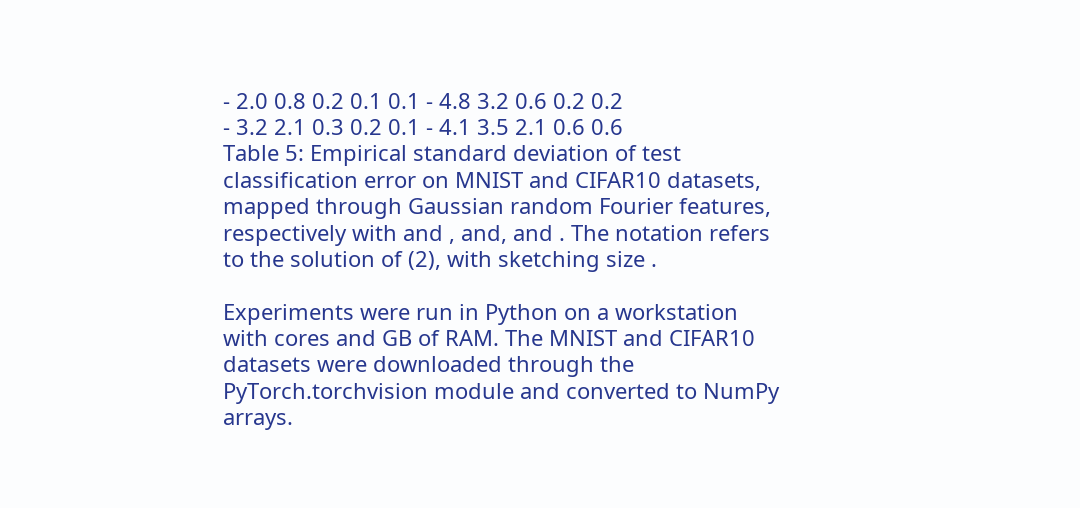- 2.0 0.8 0.2 0.1 0.1 - 4.8 3.2 0.6 0.2 0.2
- 3.2 2.1 0.3 0.2 0.1 - 4.1 3.5 2.1 0.6 0.6
Table 5: Empirical standard deviation of test classification error on MNIST and CIFAR10 datasets, mapped through Gaussian random Fourier features, respectively with and , and, and . The notation refers to the solution of (2), with sketching size .

Experiments were run in Python on a workstation with cores and GB of RAM. The MNIST and CIFAR10 datasets were downloaded through the PyTorch.torchvision module and converted to NumPy arrays.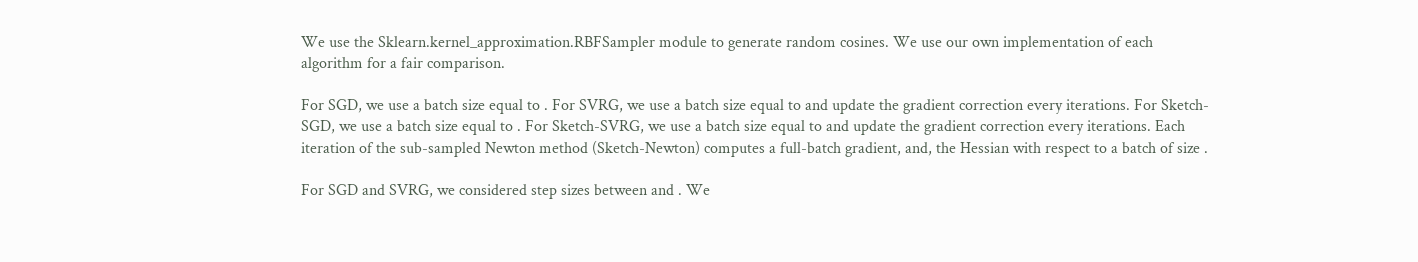We use the Sklearn.kernel_approximation.RBFSampler module to generate random cosines. We use our own implementation of each algorithm for a fair comparison.

For SGD, we use a batch size equal to . For SVRG, we use a batch size equal to and update the gradient correction every iterations. For Sketch-SGD, we use a batch size equal to . For Sketch-SVRG, we use a batch size equal to and update the gradient correction every iterations. Each iteration of the sub-sampled Newton method (Sketch-Newton) computes a full-batch gradient, and, the Hessian with respect to a batch of size .

For SGD and SVRG, we considered step sizes between and . We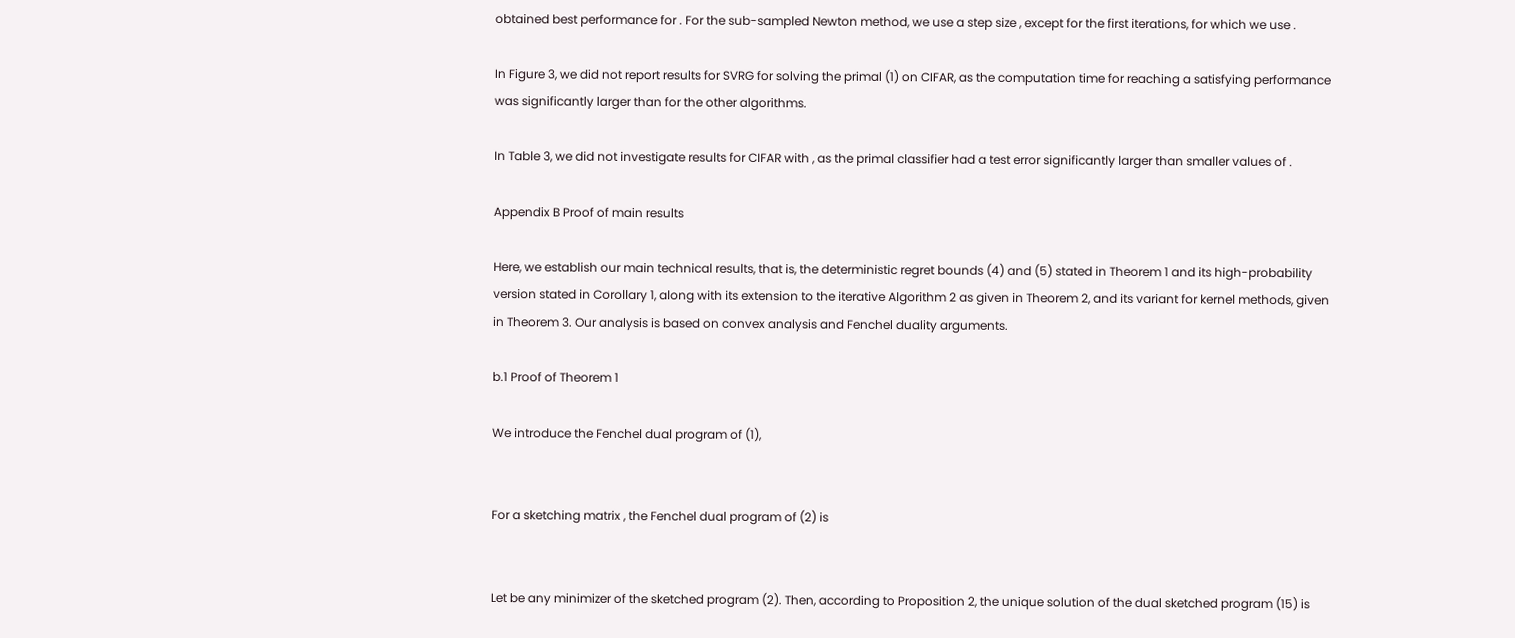obtained best performance for . For the sub-sampled Newton method, we use a step size , except for the first iterations, for which we use .

In Figure 3, we did not report results for SVRG for solving the primal (1) on CIFAR, as the computation time for reaching a satisfying performance was significantly larger than for the other algorithms.

In Table 3, we did not investigate results for CIFAR with , as the primal classifier had a test error significantly larger than smaller values of .

Appendix B Proof of main results

Here, we establish our main technical results, that is, the deterministic regret bounds (4) and (5) stated in Theorem 1 and its high-probability version stated in Corollary 1, along with its extension to the iterative Algorithm 2 as given in Theorem 2, and its variant for kernel methods, given in Theorem 3. Our analysis is based on convex analysis and Fenchel duality arguments.

b.1 Proof of Theorem 1

We introduce the Fenchel dual program of (1),


For a sketching matrix , the Fenchel dual program of (2) is


Let be any minimizer of the sketched program (2). Then, according to Proposition 2, the unique solution of the dual sketched program (15) is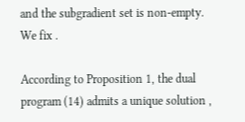and the subgradient set is non-empty. We fix .

According to Proposition 1, the dual program (14) admits a unique solution ,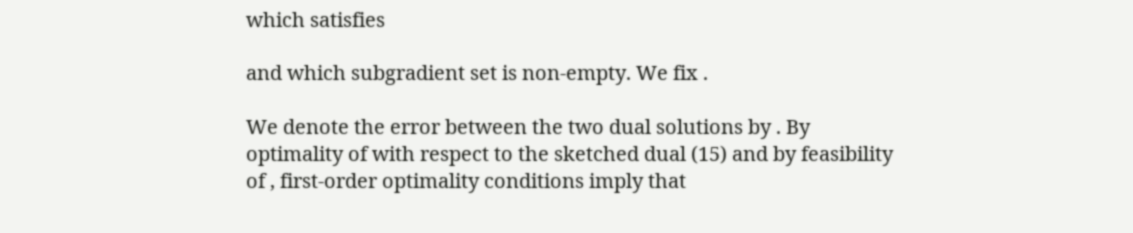which satisfies

and which subgradient set is non-empty. We fix .

We denote the error between the two dual solutions by . By optimality of with respect to the sketched dual (15) and by feasibility of , first-order optimality conditions imply that